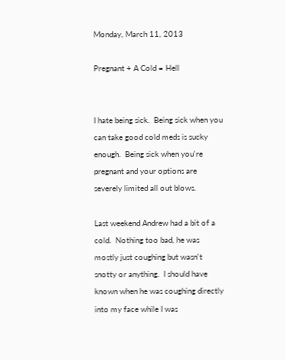Monday, March 11, 2013

Pregnant + A Cold = Hell


I hate being sick.  Being sick when you can take good cold meds is sucky enough.  Being sick when you're pregnant and your options are severely limited all out blows.

Last weekend Andrew had a bit of a cold.  Nothing too bad, he was mostly just coughing but wasn't snotty or anything.  I should have known when he was coughing directly into my face while I was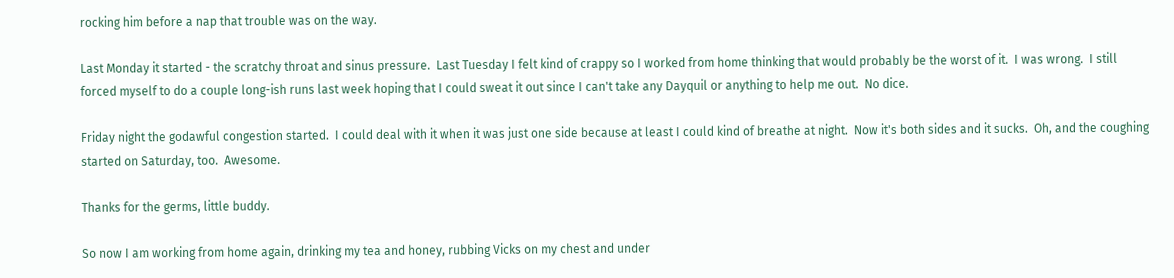rocking him before a nap that trouble was on the way.

Last Monday it started - the scratchy throat and sinus pressure.  Last Tuesday I felt kind of crappy so I worked from home thinking that would probably be the worst of it.  I was wrong.  I still forced myself to do a couple long-ish runs last week hoping that I could sweat it out since I can't take any Dayquil or anything to help me out.  No dice.

Friday night the godawful congestion started.  I could deal with it when it was just one side because at least I could kind of breathe at night.  Now it's both sides and it sucks.  Oh, and the coughing started on Saturday, too.  Awesome.

Thanks for the germs, little buddy.

So now I am working from home again, drinking my tea and honey, rubbing Vicks on my chest and under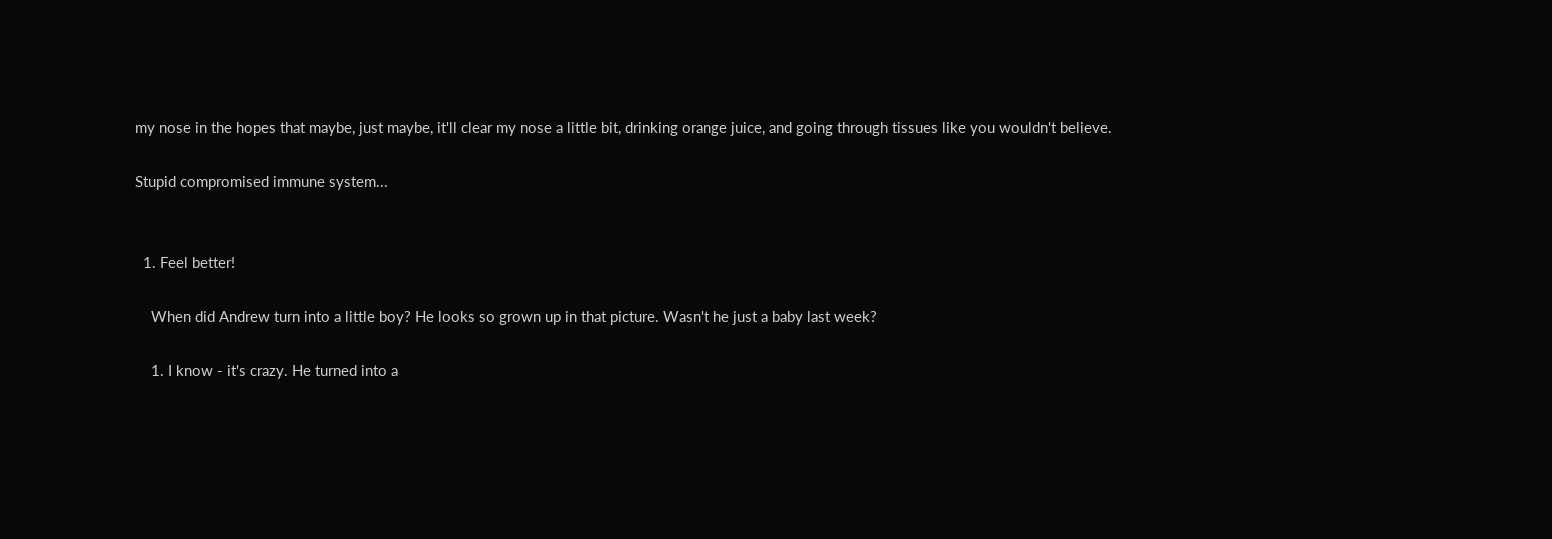my nose in the hopes that maybe, just maybe, it'll clear my nose a little bit, drinking orange juice, and going through tissues like you wouldn't believe.

Stupid compromised immune system...


  1. Feel better!

    When did Andrew turn into a little boy? He looks so grown up in that picture. Wasn't he just a baby last week?

    1. I know - it's crazy. He turned into a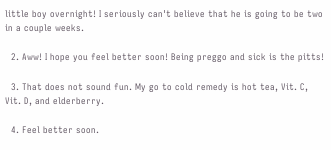little boy overnight! I seriously can't believe that he is going to be two in a couple weeks.

  2. Aww! I hope you feel better soon! Being preggo and sick is the pitts!

  3. That does not sound fun. My go to cold remedy is hot tea, Vit. C, Vit. D, and elderberry.

  4. Feel better soon.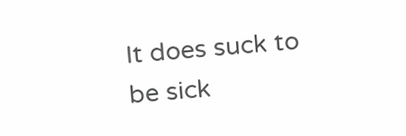It does suck to be sick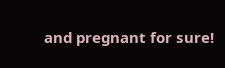and pregnant for sure!